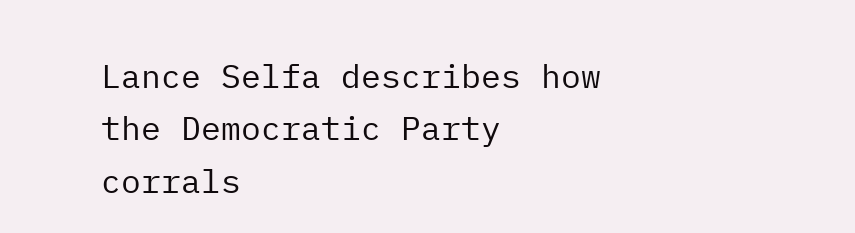Lance Selfa describes how the Democratic Party corrals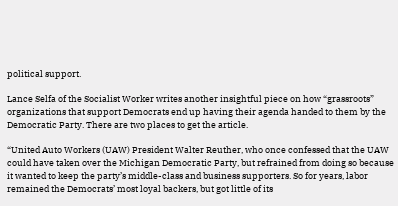political support.

Lance Selfa of the Socialist Worker writes another insightful piece on how “grassroots” organizations that support Democrats end up having their agenda handed to them by the Democratic Party. There are two places to get the article.

“United Auto Workers (UAW) President Walter Reuther, who once confessed that the UAW could have taken over the Michigan Democratic Party, but refrained from doing so because it wanted to keep the party’s middle-class and business supporters. So for years, labor remained the Democrats’ most loyal backers, but got little of its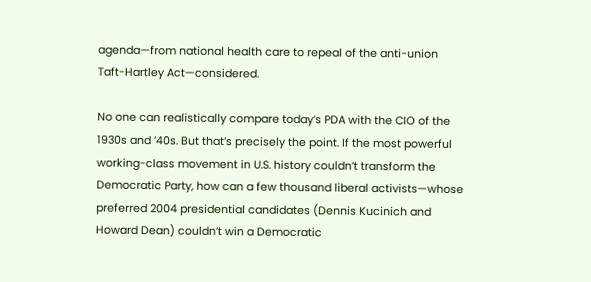agenda—from national health care to repeal of the anti-union Taft-Hartley Act—considered.

No one can realistically compare today’s PDA with the CIO of the 1930s and ’40s. But that’s precisely the point. If the most powerful working-class movement in U.S. history couldn’t transform the Democratic Party, how can a few thousand liberal activists—whose preferred 2004 presidential candidates (Dennis Kucinich and Howard Dean) couldn’t win a Democratic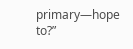primary—hope to?”